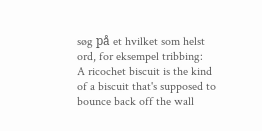søg på et hvilket som helst ord, for eksempel tribbing:
A ricochet biscuit is the kind of a biscuit that's supposed to bounce back off the wall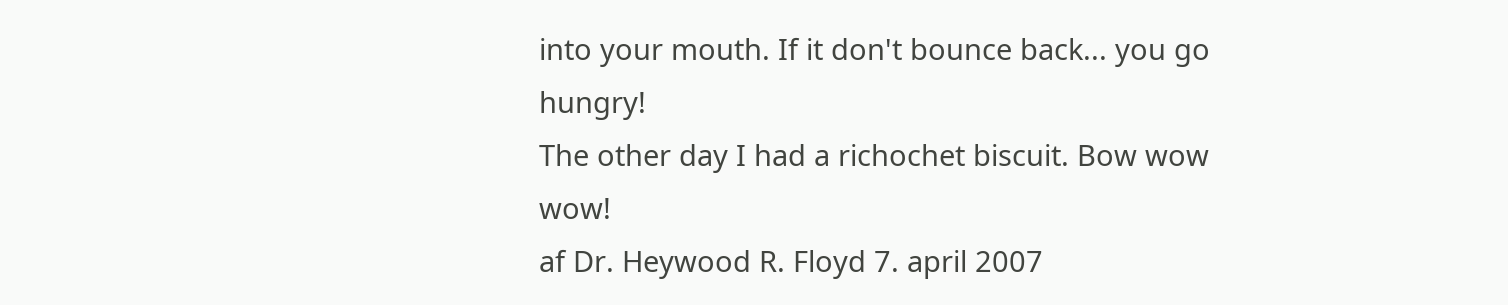into your mouth. If it don't bounce back... you go hungry!
The other day I had a richochet biscuit. Bow wow wow!
af Dr. Heywood R. Floyd 7. april 2007